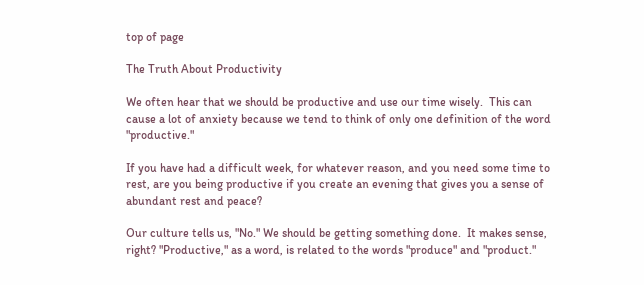top of page

The Truth About Productivity

We often hear that we should be productive and use our time wisely.  This can cause a lot of anxiety because we tend to think of only one definition of the word "productive."

If you have had a difficult week, for whatever reason, and you need some time to rest, are you being productive if you create an evening that gives you a sense of abundant rest and peace?

Our culture tells us, "No." We should be getting something done.  It makes sense, right? "Productive," as a word, is related to the words "produce" and "product."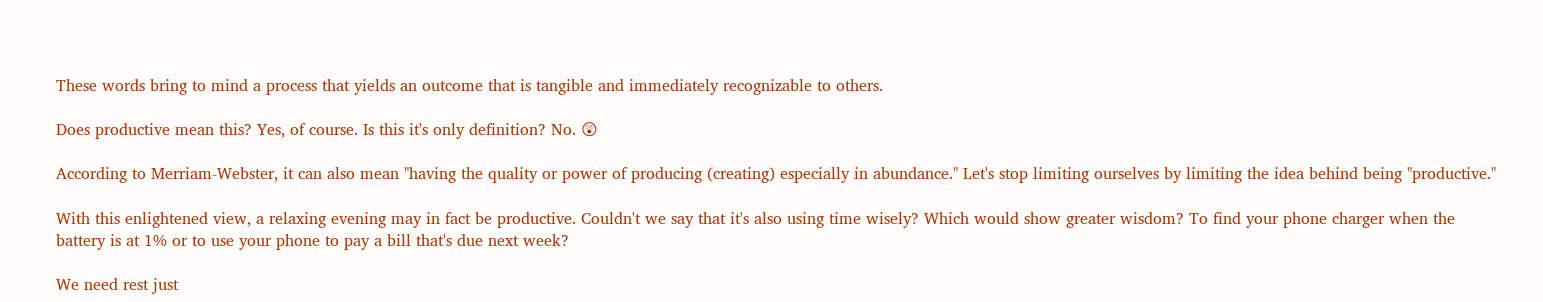These words bring to mind a process that yields an outcome that is tangible and immediately recognizable to others.

Does productive mean this? Yes, of course. Is this it's only definition? No. 😲

According to Merriam-Webster, it can also mean "having the quality or power of producing (creating) especially in abundance." Let's stop limiting ourselves by limiting the idea behind being "productive."

With this enlightened view, a relaxing evening may in fact be productive. Couldn't we say that it's also using time wisely? Which would show greater wisdom? To find your phone charger when the battery is at 1% or to use your phone to pay a bill that's due next week?

We need rest just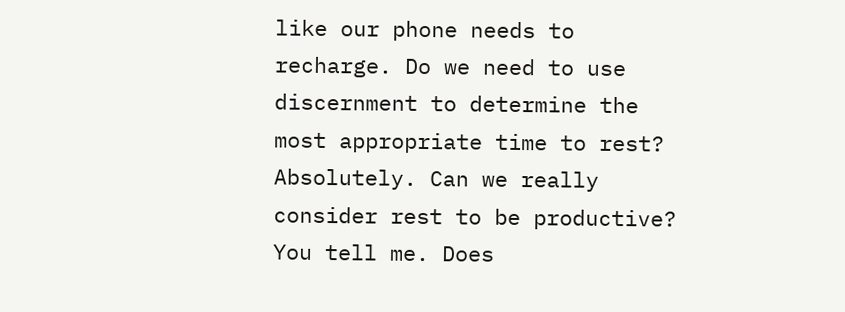like our phone needs to recharge. Do we need to use discernment to determine the most appropriate time to rest? Absolutely. Can we really consider rest to be productive? You tell me. Does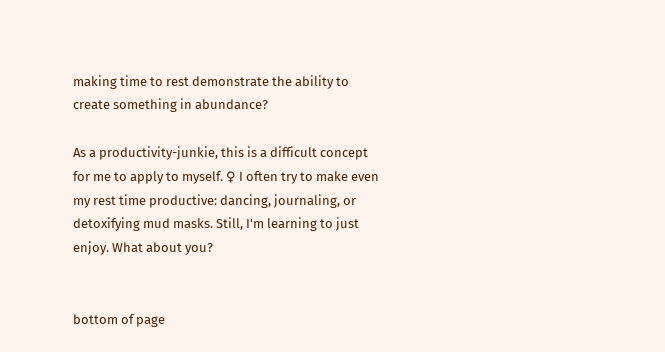making time to rest demonstrate the ability to create something in abundance?

As a productivity-junkie, this is a difficult concept for me to apply to myself. ♀ I often try to make even my rest time productive: dancing, journaling, or detoxifying mud masks. Still, I'm learning to just enjoy. What about you?


bottom of page